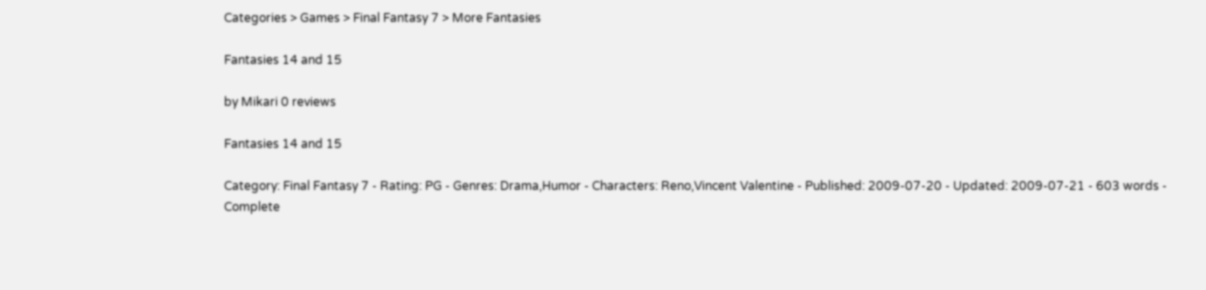Categories > Games > Final Fantasy 7 > More Fantasies

Fantasies 14 and 15

by Mikari 0 reviews

Fantasies 14 and 15

Category: Final Fantasy 7 - Rating: PG - Genres: Drama,Humor - Characters: Reno,Vincent Valentine - Published: 2009-07-20 - Updated: 2009-07-21 - 603 words - Complete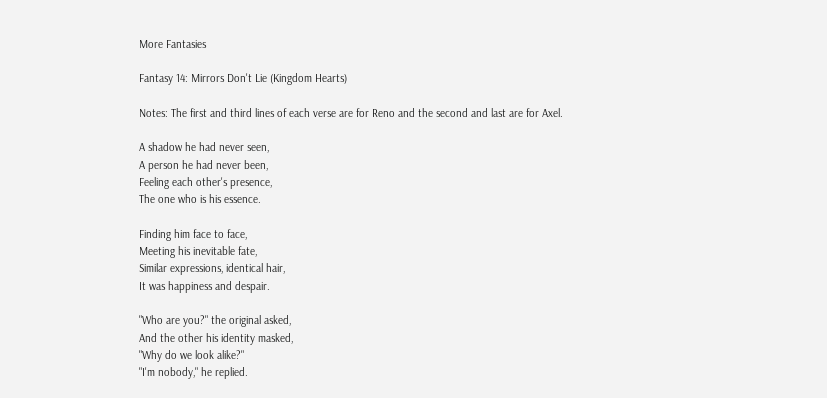More Fantasies

Fantasy 14: Mirrors Don't Lie (Kingdom Hearts)

Notes: The first and third lines of each verse are for Reno and the second and last are for Axel.

A shadow he had never seen,
A person he had never been,
Feeling each other's presence,
The one who is his essence.

Finding him face to face,
Meeting his inevitable fate,
Similar expressions, identical hair,
It was happiness and despair.

"Who are you?" the original asked,
And the other his identity masked,
"Why do we look alike?"
"I'm nobody," he replied.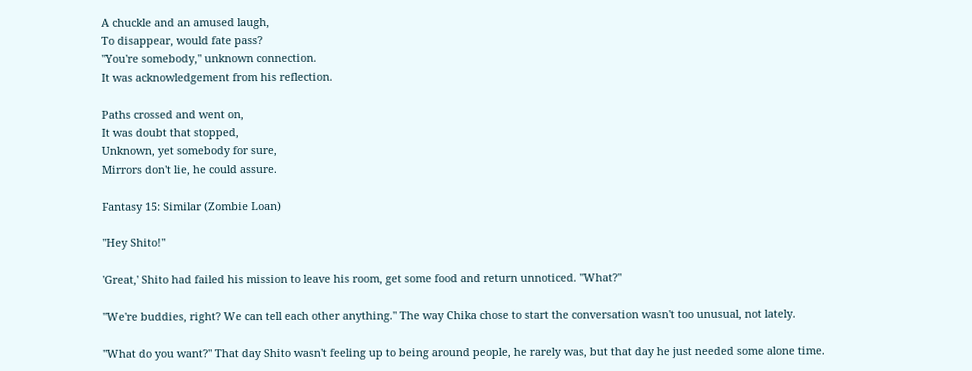A chuckle and an amused laugh,
To disappear, would fate pass?
"You're somebody," unknown connection.
It was acknowledgement from his reflection.

Paths crossed and went on,
It was doubt that stopped,
Unknown, yet somebody for sure,
Mirrors don't lie, he could assure.

Fantasy 15: Similar (Zombie Loan)

"Hey Shito!"

'Great,' Shito had failed his mission to leave his room, get some food and return unnoticed. "What?"

"We're buddies, right? We can tell each other anything." The way Chika chose to start the conversation wasn't too unusual, not lately.

"What do you want?" That day Shito wasn't feeling up to being around people, he rarely was, but that day he just needed some alone time.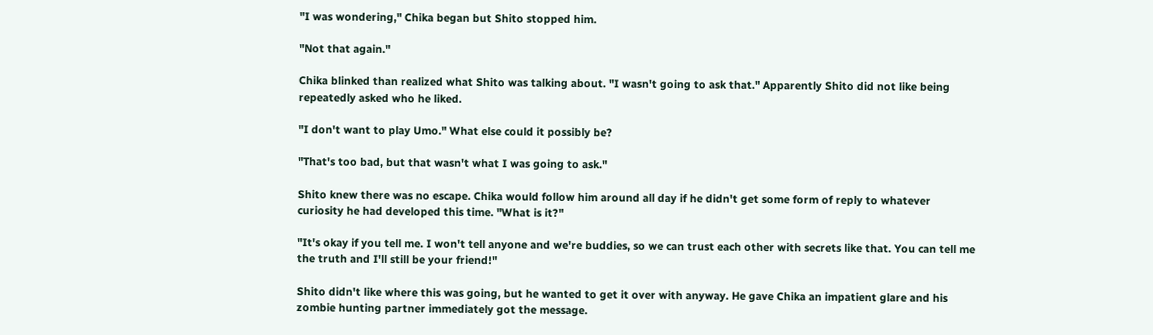"I was wondering," Chika began but Shito stopped him.

"Not that again."

Chika blinked than realized what Shito was talking about. "I wasn't going to ask that." Apparently Shito did not like being repeatedly asked who he liked.

"I don't want to play Umo." What else could it possibly be?

"That's too bad, but that wasn't what I was going to ask."

Shito knew there was no escape. Chika would follow him around all day if he didn't get some form of reply to whatever curiosity he had developed this time. "What is it?"

"It's okay if you tell me. I won't tell anyone and we're buddies, so we can trust each other with secrets like that. You can tell me the truth and I'll still be your friend!"

Shito didn't like where this was going, but he wanted to get it over with anyway. He gave Chika an impatient glare and his zombie hunting partner immediately got the message.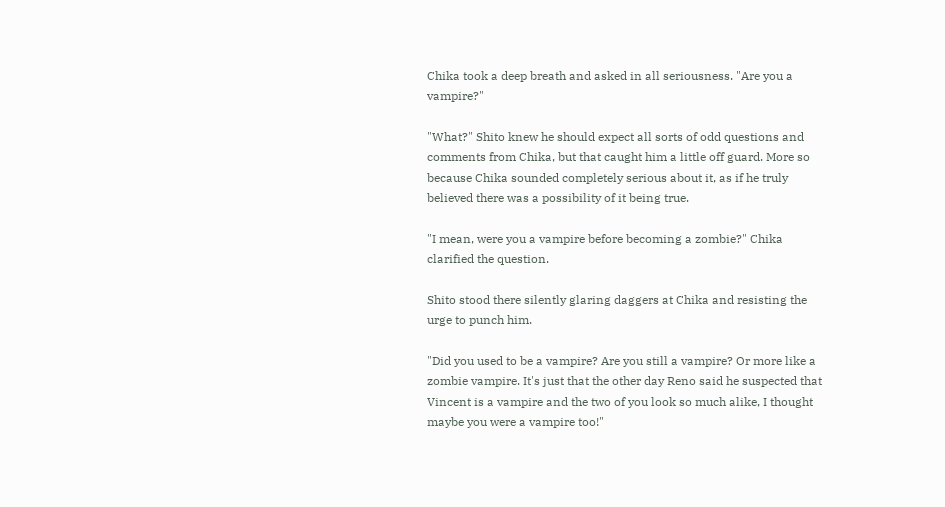Chika took a deep breath and asked in all seriousness. "Are you a vampire?"

"What?" Shito knew he should expect all sorts of odd questions and comments from Chika, but that caught him a little off guard. More so because Chika sounded completely serious about it, as if he truly believed there was a possibility of it being true.

"I mean, were you a vampire before becoming a zombie?" Chika clarified the question.

Shito stood there silently glaring daggers at Chika and resisting the urge to punch him.

"Did you used to be a vampire? Are you still a vampire? Or more like a zombie vampire. It's just that the other day Reno said he suspected that Vincent is a vampire and the two of you look so much alike, I thought maybe you were a vampire too!"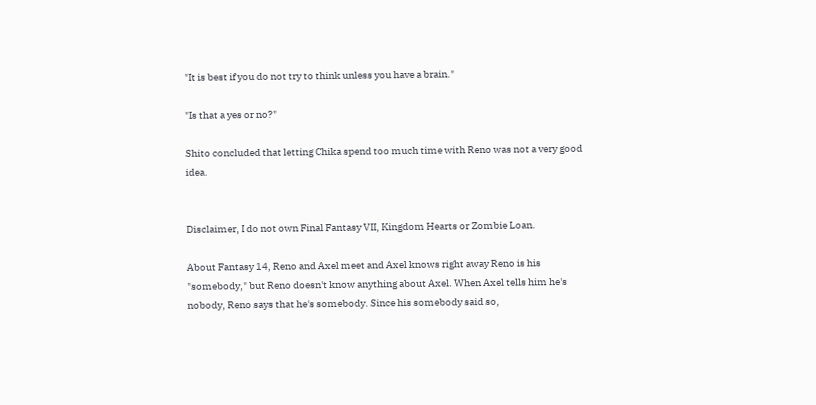"It is best if you do not try to think unless you have a brain."

"Is that a yes or no?"

Shito concluded that letting Chika spend too much time with Reno was not a very good idea.


Disclaimer, I do not own Final Fantasy VII, Kingdom Hearts or Zombie Loan.

About Fantasy 14, Reno and Axel meet and Axel knows right away Reno is his "somebody," but Reno doesn't know anything about Axel. When Axel tells him he's nobody, Reno says that he's somebody. Since his somebody said so,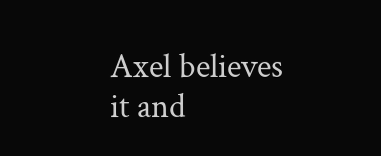Axel believes it and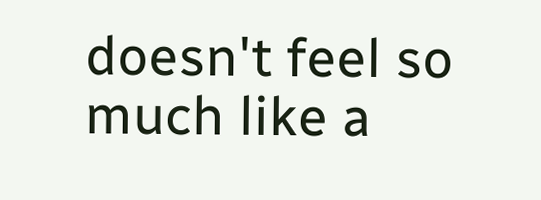doesn't feel so much like a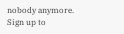nobody anymore.
Sign up to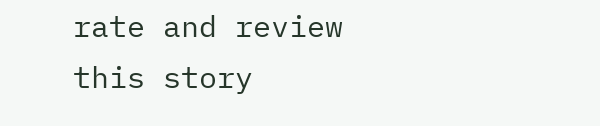rate and review this story